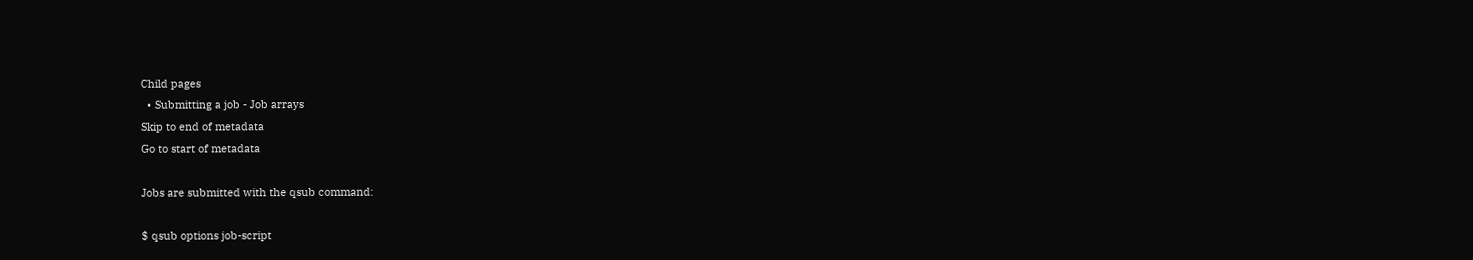Child pages
  • Submitting a job - Job arrays
Skip to end of metadata
Go to start of metadata

Jobs are submitted with the qsub command:

$ qsub options job-script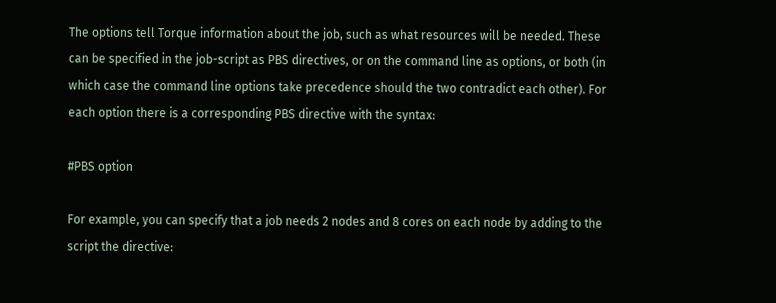The options tell Torque information about the job, such as what resources will be needed. These can be specified in the job-script as PBS directives, or on the command line as options, or both (in which case the command line options take precedence should the two contradict each other). For each option there is a corresponding PBS directive with the syntax:

#PBS option

For example, you can specify that a job needs 2 nodes and 8 cores on each node by adding to the script the directive: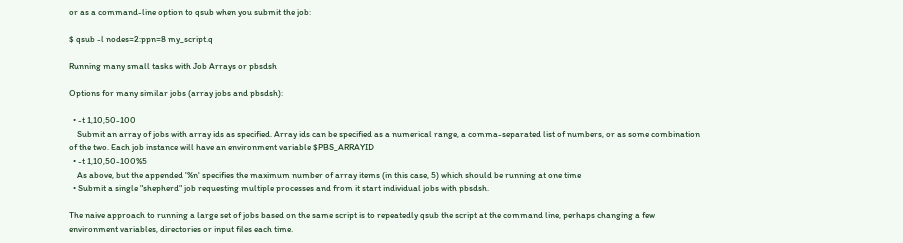or as a command-line option to qsub when you submit the job:

$ qsub -l nodes=2:ppn=8 my_script.q

Running many small tasks with Job Arrays or pbsdsh

Options for many similar jobs (array jobs and pbsdsh):

  • -t 1,10,50-100
    Submit an array of jobs with array ids as specified. Array ids can be specified as a numerical range, a comma-separated list of numbers, or as some combination of the two. Each job instance will have an environment variable $PBS_ARRAYID
  • -t 1,10,50-100%5
    As above, but the appended '%n' specifies the maximum number of array items (in this case, 5) which should be running at one time
  • Submit a single "shepherd" job requesting multiple processes and from it start individual jobs with pbsdsh.

The naive approach to running a large set of jobs based on the same script is to repeatedly qsub the script at the command line, perhaps changing a few environment variables, directories or input files each time.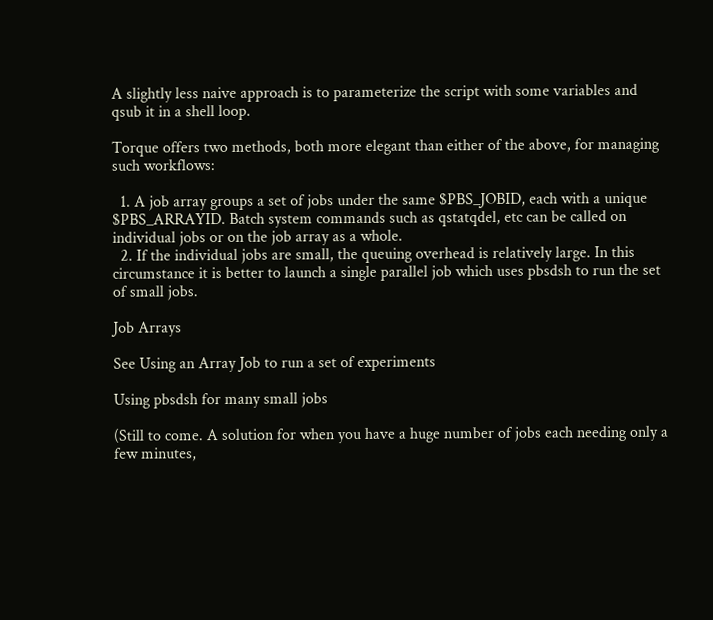A slightly less naive approach is to parameterize the script with some variables and qsub it in a shell loop.

Torque offers two methods, both more elegant than either of the above, for managing such workflows:

  1. A job array groups a set of jobs under the same $PBS_JOBID, each with a unique $PBS_ARRAYID. Batch system commands such as qstatqdel, etc can be called on individual jobs or on the job array as a whole.
  2. If the individual jobs are small, the queuing overhead is relatively large. In this circumstance it is better to launch a single parallel job which uses pbsdsh to run the set of small jobs.

Job Arrays

See Using an Array Job to run a set of experiments

Using pbsdsh for many small jobs

(Still to come. A solution for when you have a huge number of jobs each needing only a few minutes,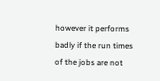however it performs badly if the run times of the jobs are not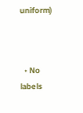uniform)



  • No labels